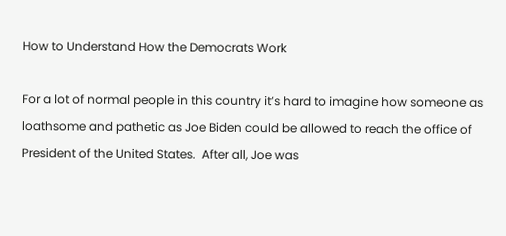How to Understand How the Democrats Work

For a lot of normal people in this country it’s hard to imagine how someone as loathsome and pathetic as Joe Biden could be allowed to reach the office of President of the United States.  After all, Joe was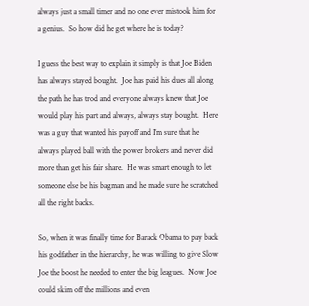always just a small timer and no one ever mistook him for a genius.  So how did he get where he is today?

I guess the best way to explain it simply is that Joe Biden has always stayed bought.  Joe has paid his dues all along the path he has trod and everyone always knew that Joe would play his part and always, always stay bought.  Here was a guy that wanted his payoff and I’m sure that he always played ball with the power brokers and never did more than get his fair share.  He was smart enough to let someone else be his bagman and he made sure he scratched all the right backs.

So, when it was finally time for Barack Obama to pay back his godfather in the hierarchy, he was willing to give Slow Joe the boost he needed to enter the big leagues.  Now Joe could skim off the millions and even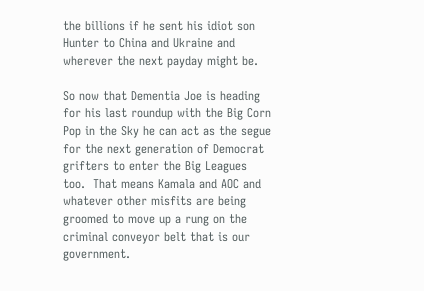the billions if he sent his idiot son Hunter to China and Ukraine and wherever the next payday might be.

So now that Dementia Joe is heading for his last roundup with the Big Corn Pop in the Sky he can act as the segue for the next generation of Democrat grifters to enter the Big Leagues too.  That means Kamala and AOC and whatever other misfits are being groomed to move up a rung on the criminal conveyor belt that is our government.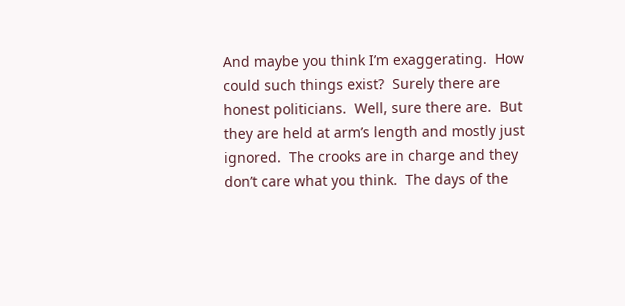And maybe you think I’m exaggerating.  How could such things exist?  Surely there are honest politicians.  Well, sure there are.  But they are held at arm’s length and mostly just ignored.  The crooks are in charge and they don’t care what you think.  The days of the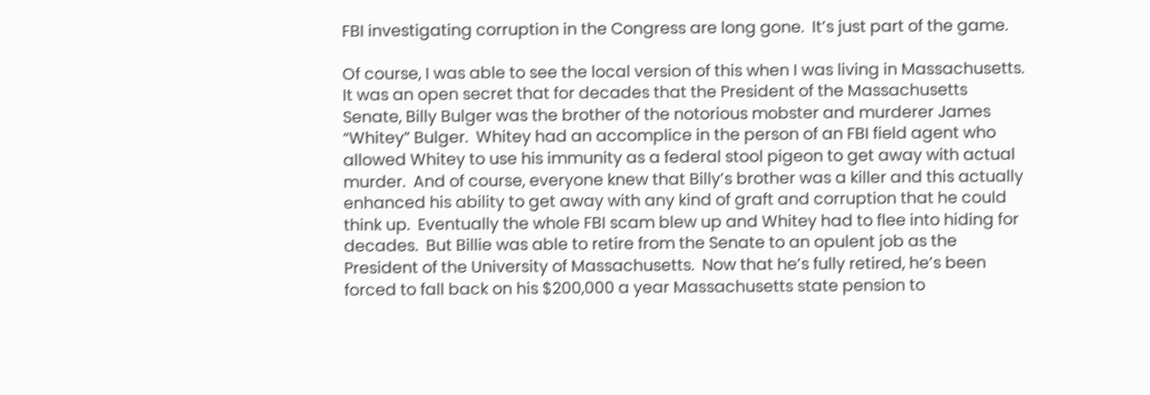FBI investigating corruption in the Congress are long gone.  It’s just part of the game.

Of course, I was able to see the local version of this when I was living in Massachusetts.  It was an open secret that for decades that the President of the Massachusetts Senate, Billy Bulger was the brother of the notorious mobster and murderer James “Whitey” Bulger.  Whitey had an accomplice in the person of an FBI field agent who allowed Whitey to use his immunity as a federal stool pigeon to get away with actual murder.  And of course, everyone knew that Billy’s brother was a killer and this actually enhanced his ability to get away with any kind of graft and corruption that he could think up.  Eventually the whole FBI scam blew up and Whitey had to flee into hiding for decades.  But Billie was able to retire from the Senate to an opulent job as the President of the University of Massachusetts.  Now that he’s fully retired, he’s been forced to fall back on his $200,000 a year Massachusetts state pension to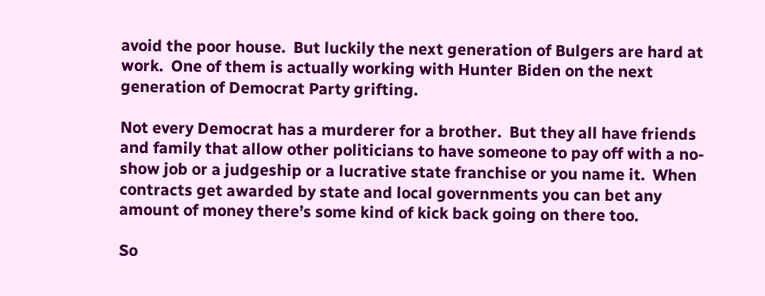avoid the poor house.  But luckily the next generation of Bulgers are hard at work.  One of them is actually working with Hunter Biden on the next generation of Democrat Party grifting.

Not every Democrat has a murderer for a brother.  But they all have friends and family that allow other politicians to have someone to pay off with a no-show job or a judgeship or a lucrative state franchise or you name it.  When contracts get awarded by state and local governments you can bet any amount of money there’s some kind of kick back going on there too.

So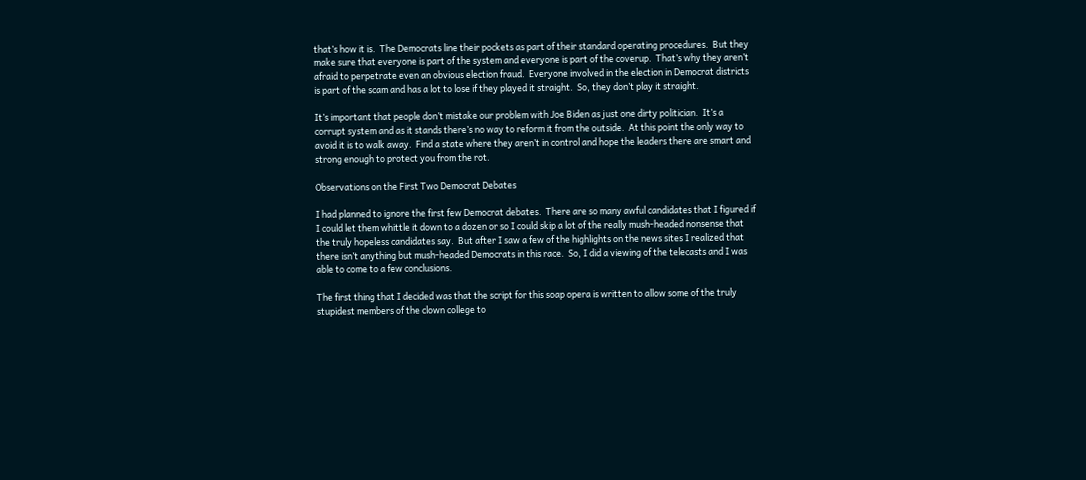that’s how it is.  The Democrats line their pockets as part of their standard operating procedures.  But they make sure that everyone is part of the system and everyone is part of the coverup.  That’s why they aren’t afraid to perpetrate even an obvious election fraud.  Everyone involved in the election in Democrat districts is part of the scam and has a lot to lose if they played it straight.  So, they don’t play it straight.

It’s important that people don’t mistake our problem with Joe Biden as just one dirty politician.  It’s a corrupt system and as it stands there’s no way to reform it from the outside.  At this point the only way to avoid it is to walk away.  Find a state where they aren’t in control and hope the leaders there are smart and strong enough to protect you from the rot.

Observations on the First Two Democrat Debates

I had planned to ignore the first few Democrat debates.  There are so many awful candidates that I figured if I could let them whittle it down to a dozen or so I could skip a lot of the really mush-headed nonsense that the truly hopeless candidates say.  But after I saw a few of the highlights on the news sites I realized that there isn’t anything but mush-headed Democrats in this race.  So, I did a viewing of the telecasts and I was able to come to a few conclusions.

The first thing that I decided was that the script for this soap opera is written to allow some of the truly stupidest members of the clown college to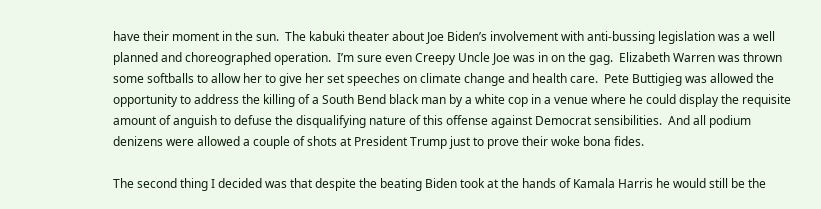have their moment in the sun.  The kabuki theater about Joe Biden’s involvement with anti-bussing legislation was a well planned and choreographed operation.  I’m sure even Creepy Uncle Joe was in on the gag.  Elizabeth Warren was thrown some softballs to allow her to give her set speeches on climate change and health care.  Pete Buttigieg was allowed the opportunity to address the killing of a South Bend black man by a white cop in a venue where he could display the requisite amount of anguish to defuse the disqualifying nature of this offense against Democrat sensibilities.  And all podium denizens were allowed a couple of shots at President Trump just to prove their woke bona fides.

The second thing I decided was that despite the beating Biden took at the hands of Kamala Harris he would still be the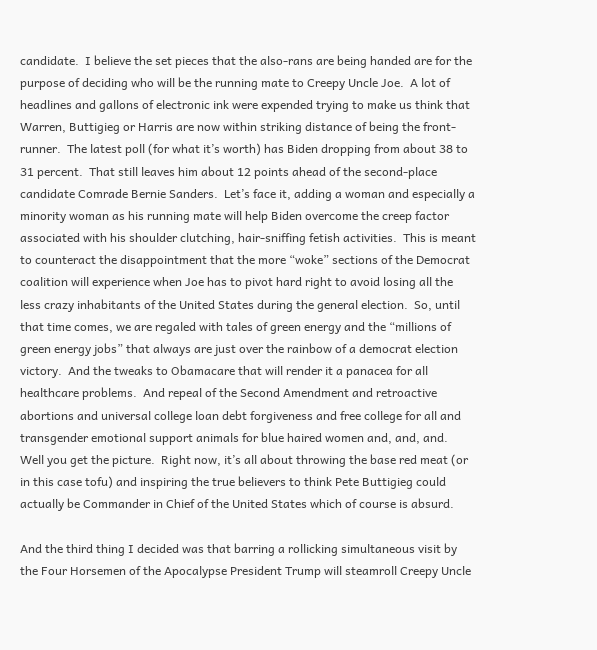candidate.  I believe the set pieces that the also-rans are being handed are for the purpose of deciding who will be the running mate to Creepy Uncle Joe.  A lot of headlines and gallons of electronic ink were expended trying to make us think that Warren, Buttigieg or Harris are now within striking distance of being the front-runner.  The latest poll (for what it’s worth) has Biden dropping from about 38 to 31 percent.  That still leaves him about 12 points ahead of the second-place candidate Comrade Bernie Sanders.  Let’s face it, adding a woman and especially a minority woman as his running mate will help Biden overcome the creep factor associated with his shoulder clutching, hair-sniffing fetish activities.  This is meant to counteract the disappointment that the more “woke” sections of the Democrat coalition will experience when Joe has to pivot hard right to avoid losing all the less crazy inhabitants of the United States during the general election.  So, until that time comes, we are regaled with tales of green energy and the “millions of green energy jobs” that always are just over the rainbow of a democrat election victory.  And the tweaks to Obamacare that will render it a panacea for all healthcare problems.  And repeal of the Second Amendment and retroactive abortions and universal college loan debt forgiveness and free college for all and transgender emotional support animals for blue haired women and, and, and.  Well you get the picture.  Right now, it’s all about throwing the base red meat (or in this case tofu) and inspiring the true believers to think Pete Buttigieg could actually be Commander in Chief of the United States which of course is absurd.

And the third thing I decided was that barring a rollicking simultaneous visit by the Four Horsemen of the Apocalypse President Trump will steamroll Creepy Uncle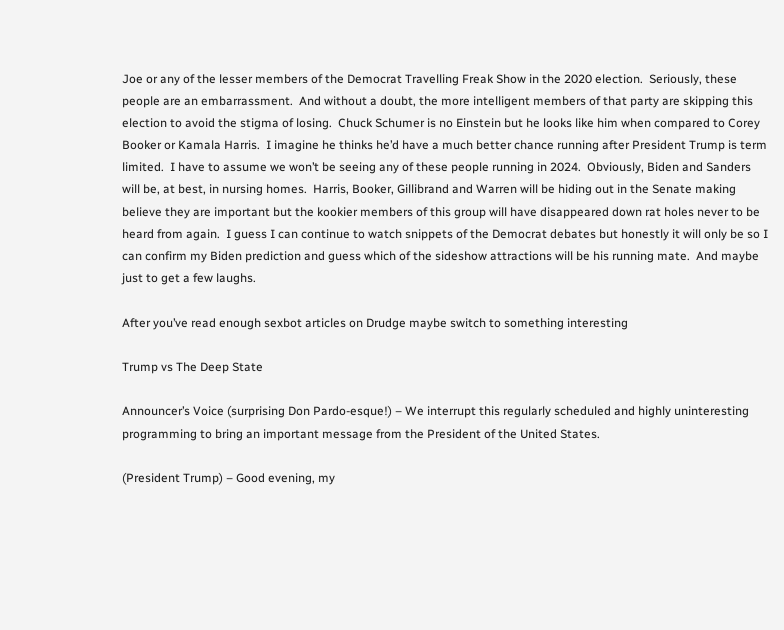Joe or any of the lesser members of the Democrat Travelling Freak Show in the 2020 election.  Seriously, these people are an embarrassment.  And without a doubt, the more intelligent members of that party are skipping this election to avoid the stigma of losing.  Chuck Schumer is no Einstein but he looks like him when compared to Corey Booker or Kamala Harris.  I imagine he thinks he’d have a much better chance running after President Trump is term limited.  I have to assume we won’t be seeing any of these people running in 2024.  Obviously, Biden and Sanders will be, at best, in nursing homes.  Harris, Booker, Gillibrand and Warren will be hiding out in the Senate making believe they are important but the kookier members of this group will have disappeared down rat holes never to be heard from again.  I guess I can continue to watch snippets of the Democrat debates but honestly it will only be so I can confirm my Biden prediction and guess which of the sideshow attractions will be his running mate.  And maybe just to get a few laughs.

After you’ve read enough sexbot articles on Drudge maybe switch to something interesting

Trump vs The Deep State

Announcer’s Voice (surprising Don Pardo-esque!) – We interrupt this regularly scheduled and highly uninteresting programming to bring an important message from the President of the United States.

(President Trump) – Good evening, my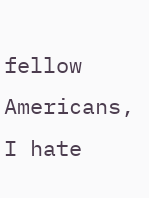fellow Americans, I hate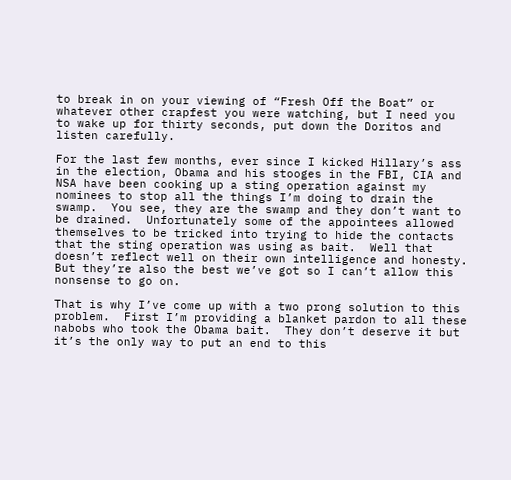to break in on your viewing of “Fresh Off the Boat” or whatever other crapfest you were watching, but I need you to wake up for thirty seconds, put down the Doritos and listen carefully.

For the last few months, ever since I kicked Hillary’s ass in the election, Obama and his stooges in the FBI, CIA and NSA have been cooking up a sting operation against my nominees to stop all the things I’m doing to drain the swamp.  You see, they are the swamp and they don’t want to be drained.  Unfortunately some of the appointees allowed themselves to be tricked into trying to hide the contacts that the sting operation was using as bait.  Well that doesn’t reflect well on their own intelligence and honesty.  But they’re also the best we’ve got so I can’t allow this nonsense to go on.

That is why I’ve come up with a two prong solution to this problem.  First I’m providing a blanket pardon to all these nabobs who took the Obama bait.  They don’t deserve it but it’s the only way to put an end to this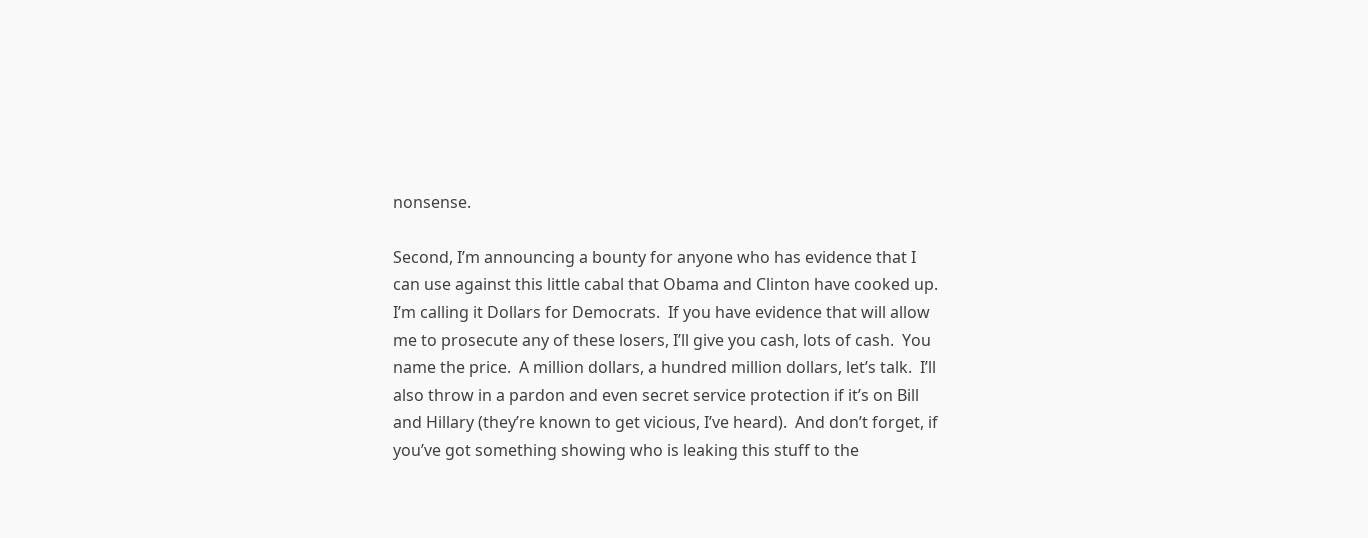nonsense.

Second, I’m announcing a bounty for anyone who has evidence that I can use against this little cabal that Obama and Clinton have cooked up.  I’m calling it Dollars for Democrats.  If you have evidence that will allow me to prosecute any of these losers, I’ll give you cash, lots of cash.  You name the price.  A million dollars, a hundred million dollars, let’s talk.  I’ll also throw in a pardon and even secret service protection if it’s on Bill and Hillary (they’re known to get vicious, I’ve heard).  And don’t forget, if you’ve got something showing who is leaking this stuff to the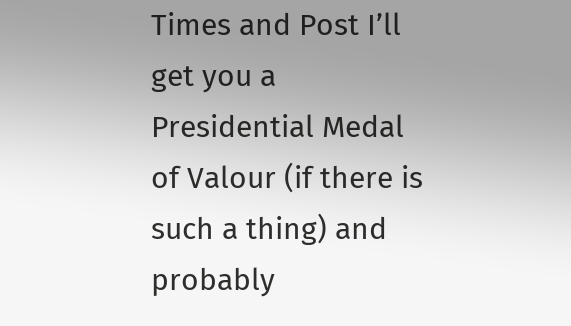Times and Post I’ll get you a Presidential Medal of Valour (if there is such a thing) and probably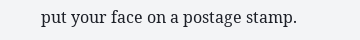put your face on a postage stamp.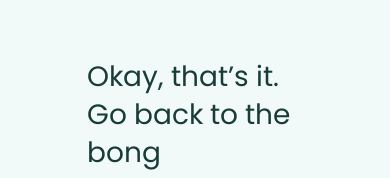Okay, that’s it.  Go back to the bong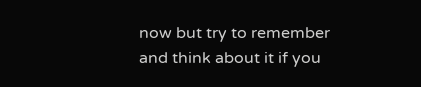now but try to remember and think about it if you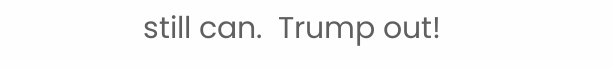still can.  Trump out!